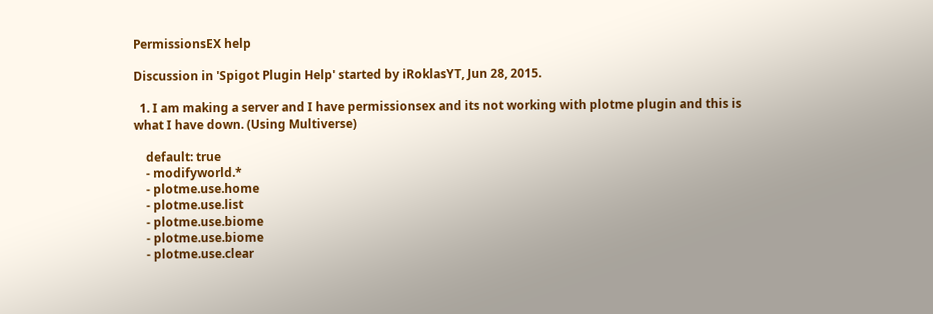PermissionsEX help

Discussion in 'Spigot Plugin Help' started by iRoklasYT, Jun 28, 2015.

  1. I am making a server and I have permissionsex and its not working with plotme plugin and this is what I have down. (Using Multiverse)

    default: true
    - modifyworld.*
    - plotme.use.home
    - plotme.use.list
    - plotme.use.biome
    - plotme.use.biome
    - plotme.use.clear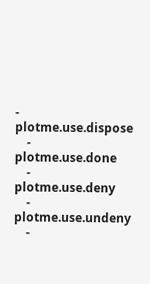- plotme.use.dispose
    - plotme.use.done
    - plotme.use.deny
    - plotme.use.undeny
    -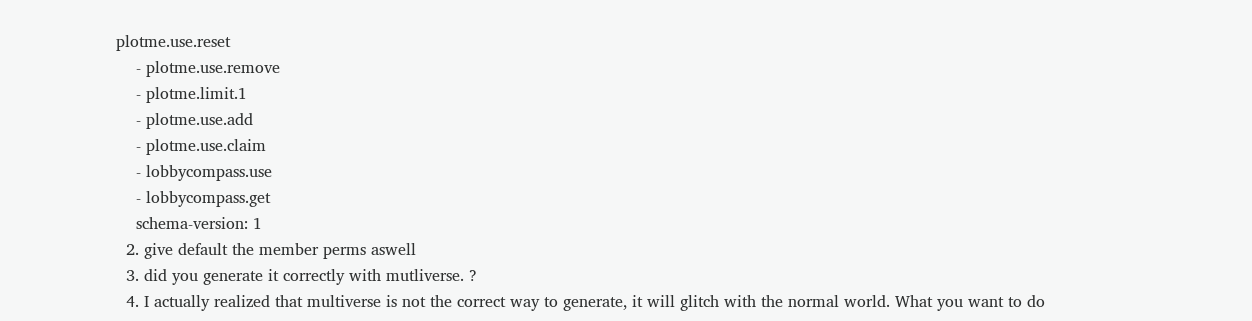plotme.use.reset
    - plotme.use.remove
    - plotme.limit.1
    - plotme.use.add
    - plotme.use.claim
    - lobbycompass.use
    - lobbycompass.get
    schema-version: 1
  2. give default the member perms aswell
  3. did you generate it correctly with mutliverse. ?
  4. I actually realized that multiverse is not the correct way to generate, it will glitch with the normal world. What you want to do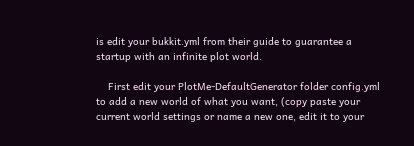is edit your bukkit.yml from their guide to guarantee a startup with an infinite plot world.

    First edit your PlotMe-DefaultGenerator folder config.yml to add a new world of what you want, (copy paste your current world settings or name a new one, edit it to your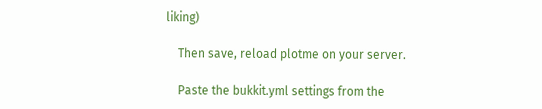liking)

    Then save, reload plotme on your server.

    Paste the bukkit.yml settings from the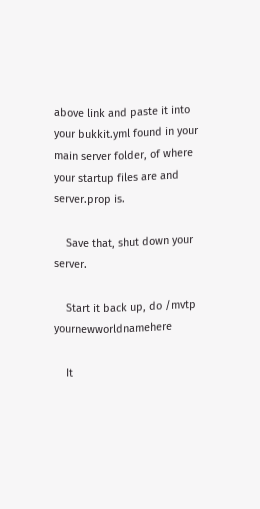above link and paste it into your bukkit.yml found in your main server folder, of where your startup files are and server.prop is.

    Save that, shut down your server.

    Start it back up, do /mvtp yournewworldnamehere

    It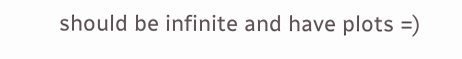should be infinite and have plots =)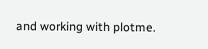and working with plotme.